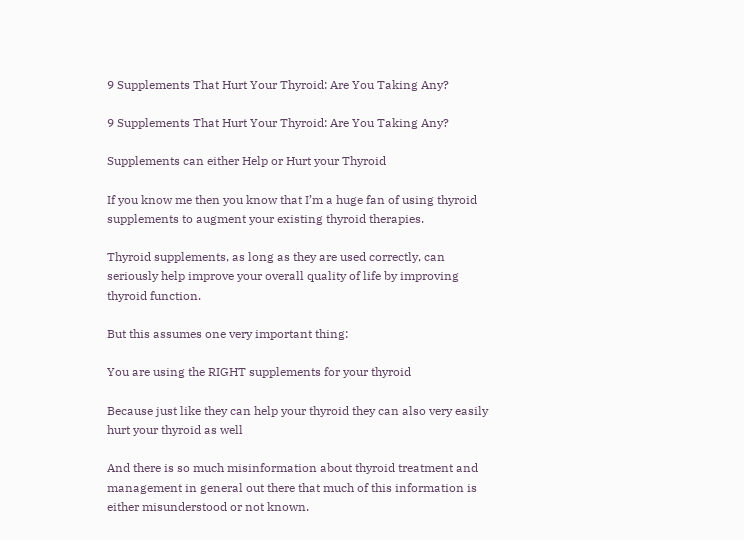9 Supplements That Hurt Your Thyroid: Are You Taking Any?

9 Supplements That Hurt Your Thyroid: Are You Taking Any?

Supplements can either Help or Hurt your Thyroid

If you know me then you know that I’m a huge fan of using thyroid supplements to augment your existing thyroid therapies.

Thyroid supplements, as long as they are used correctly, can seriously help improve your overall quality of life by improving thyroid function.

But this assumes one very important thing:

You are using the RIGHT supplements for your thyroid

Because just like they can help your thyroid they can also very easily hurt your thyroid as well

And there is so much misinformation about thyroid treatment and management in general out there that much of this information is either misunderstood or not known.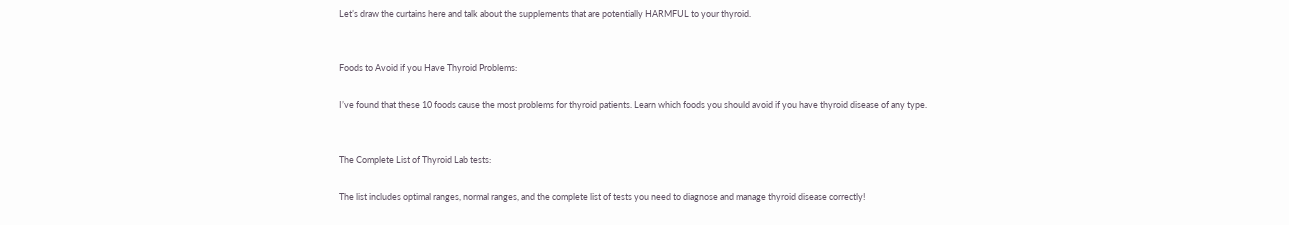Let’s draw the curtains here and talk about the supplements that are potentially HARMFUL to your thyroid.


Foods to Avoid if you Have Thyroid Problems:

I’ve found that these 10 foods cause the most problems for thyroid patients. Learn which foods you should avoid if you have thyroid disease of any type.


The Complete List of Thyroid Lab tests:

The list includes optimal ranges, normal ranges, and the complete list of tests you need to diagnose and manage thyroid disease correctly!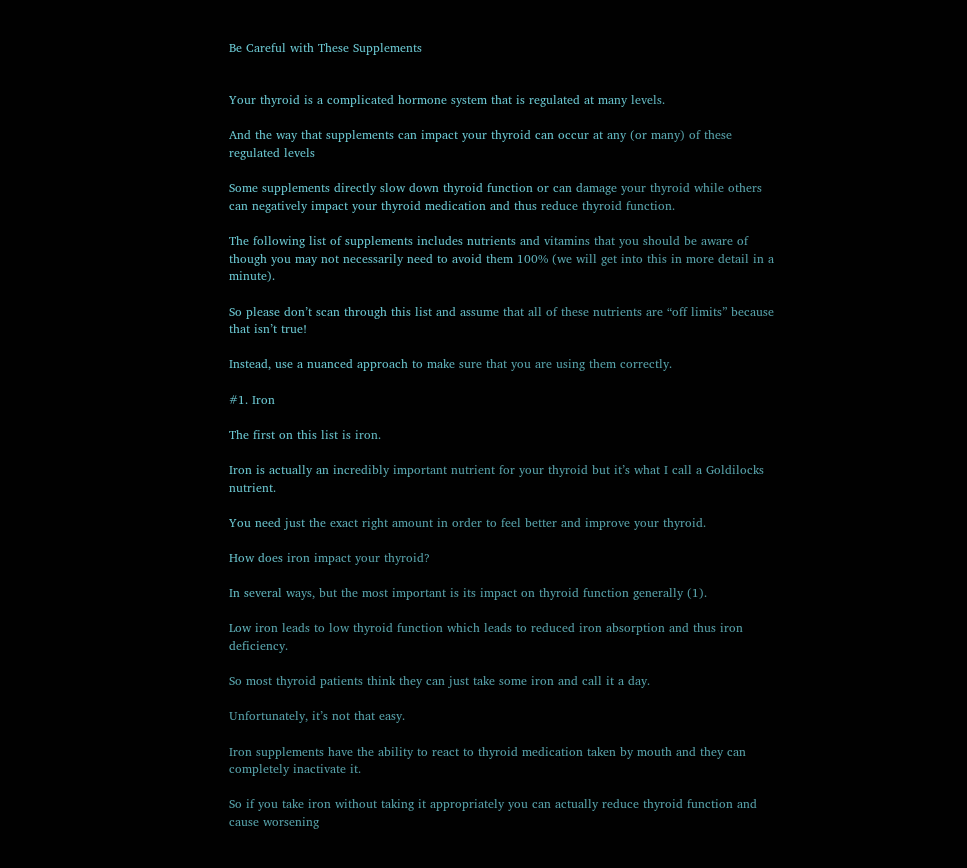Be Careful with These Supplements


Your thyroid is a complicated hormone system that is regulated at many levels.

And the way that supplements can impact your thyroid can occur at any (or many) of these regulated levels

Some supplements directly slow down thyroid function or can damage your thyroid while others can negatively impact your thyroid medication and thus reduce thyroid function.

The following list of supplements includes nutrients and vitamins that you should be aware of though you may not necessarily need to avoid them 100% (we will get into this in more detail in a minute).

So please don’t scan through this list and assume that all of these nutrients are “off limits” because that isn’t true!

Instead, use a nuanced approach to make sure that you are using them correctly.

#1. Iron

The first on this list is iron.

Iron is actually an incredibly important nutrient for your thyroid but it’s what I call a Goldilocks nutrient.

You need just the exact right amount in order to feel better and improve your thyroid.

How does iron impact your thyroid?

In several ways, but the most important is its impact on thyroid function generally (1).

Low iron leads to low thyroid function which leads to reduced iron absorption and thus iron deficiency.

So most thyroid patients think they can just take some iron and call it a day.

Unfortunately, it’s not that easy.

Iron supplements have the ability to react to thyroid medication taken by mouth and they can completely inactivate it.

So if you take iron without taking it appropriately you can actually reduce thyroid function and cause worsening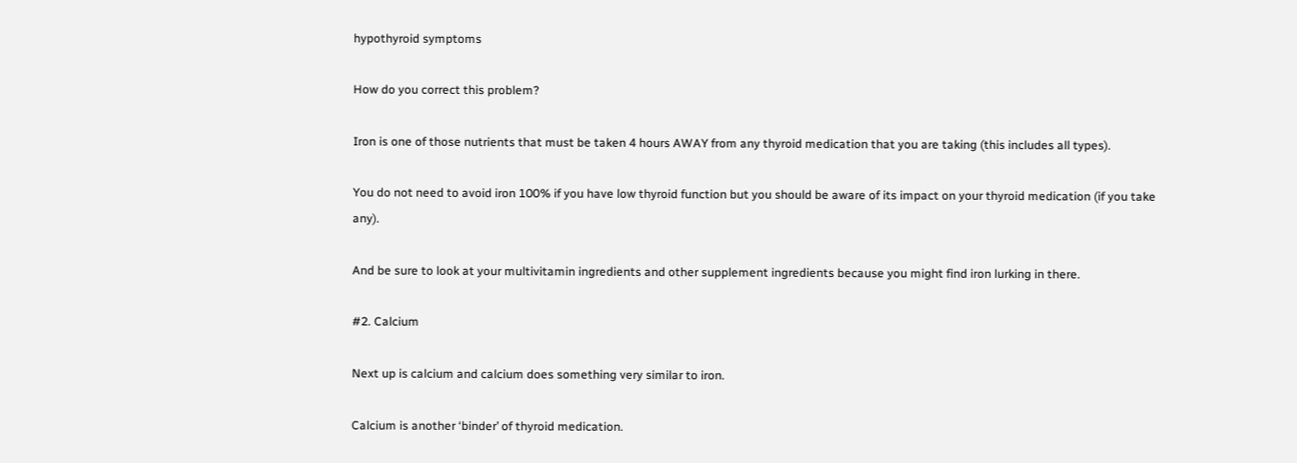hypothyroid symptoms

How do you correct this problem?

Iron is one of those nutrients that must be taken 4 hours AWAY from any thyroid medication that you are taking (this includes all types).

You do not need to avoid iron 100% if you have low thyroid function but you should be aware of its impact on your thyroid medication (if you take any).

And be sure to look at your multivitamin ingredients and other supplement ingredients because you might find iron lurking in there.

#2. Calcium

Next up is calcium and calcium does something very similar to iron.

Calcium is another ‘binder’ of thyroid medication.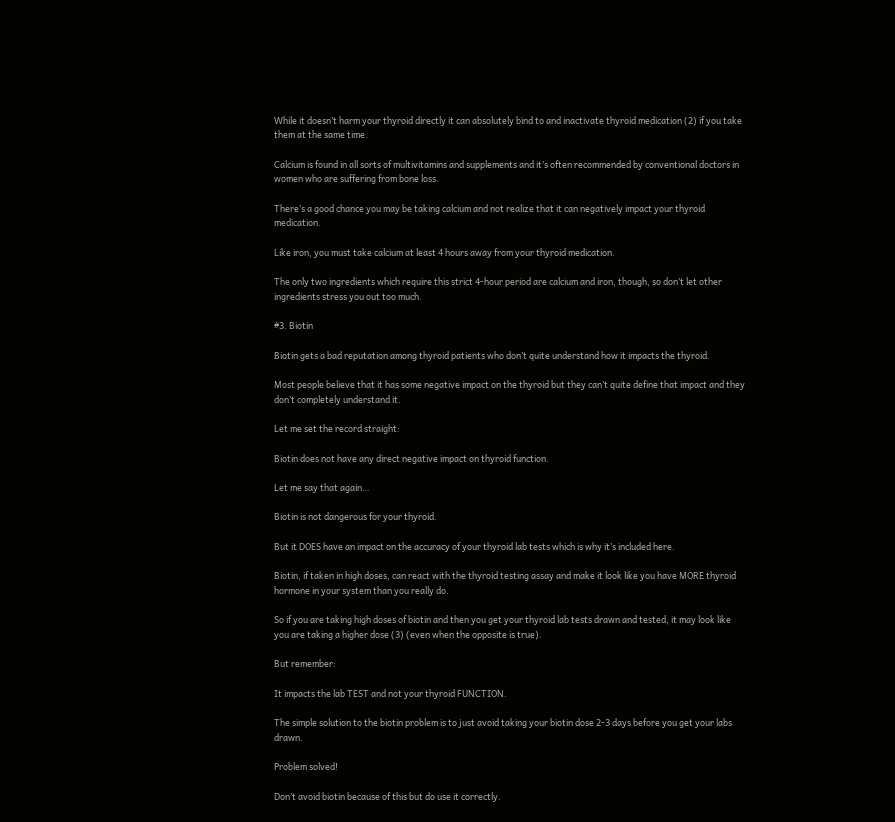While it doesn’t harm your thyroid directly it can absolutely bind to and inactivate thyroid medication (2) if you take them at the same time.

Calcium is found in all sorts of multivitamins and supplements and it’s often recommended by conventional doctors in women who are suffering from bone loss.

There’s a good chance you may be taking calcium and not realize that it can negatively impact your thyroid medication.

Like iron, you must take calcium at least 4 hours away from your thyroid medication.

The only two ingredients which require this strict 4-hour period are calcium and iron, though, so don’t let other ingredients stress you out too much.

#3. Biotin

Biotin gets a bad reputation among thyroid patients who don’t quite understand how it impacts the thyroid.

Most people believe that it has some negative impact on the thyroid but they can’t quite define that impact and they don’t completely understand it.

Let me set the record straight:

Biotin does not have any direct negative impact on thyroid function.

Let me say that again…

Biotin is not dangerous for your thyroid.

But it DOES have an impact on the accuracy of your thyroid lab tests which is why it’s included here.

Biotin, if taken in high doses, can react with the thyroid testing assay and make it look like you have MORE thyroid hormone in your system than you really do.

So if you are taking high doses of biotin and then you get your thyroid lab tests drawn and tested, it may look like you are taking a higher dose (3) (even when the opposite is true).

But remember:

It impacts the lab TEST and not your thyroid FUNCTION.

The simple solution to the biotin problem is to just avoid taking your biotin dose 2-3 days before you get your labs drawn.

Problem solved!

Don’t avoid biotin because of this but do use it correctly.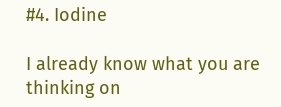#4. Iodine

I already know what you are thinking on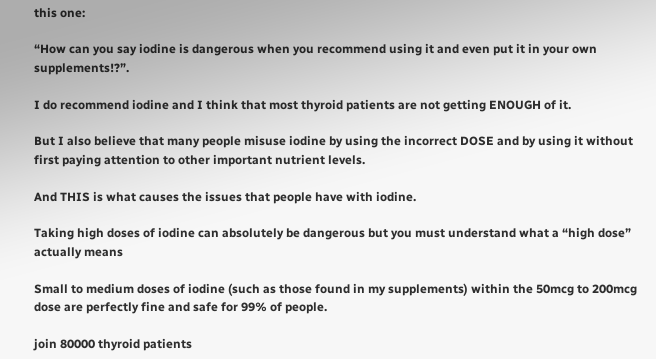this one:

“How can you say iodine is dangerous when you recommend using it and even put it in your own supplements!?”.

I do recommend iodine and I think that most thyroid patients are not getting ENOUGH of it.

But I also believe that many people misuse iodine by using the incorrect DOSE and by using it without first paying attention to other important nutrient levels.

And THIS is what causes the issues that people have with iodine.

Taking high doses of iodine can absolutely be dangerous but you must understand what a “high dose” actually means

Small to medium doses of iodine (such as those found in my supplements) within the 50mcg to 200mcg dose are perfectly fine and safe for 99% of people.

join 80000 thyroid patients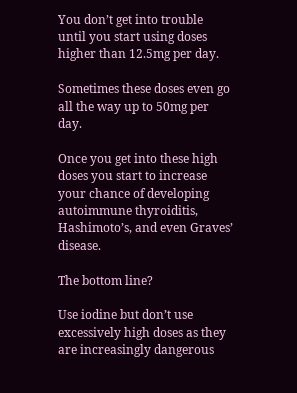You don’t get into trouble until you start using doses higher than 12.5mg per day.

Sometimes these doses even go all the way up to 50mg per day.

Once you get into these high doses you start to increase your chance of developing autoimmune thyroiditis, Hashimoto’s, and even Graves’ disease.

The bottom line?

Use iodine but don’t use excessively high doses as they are increasingly dangerous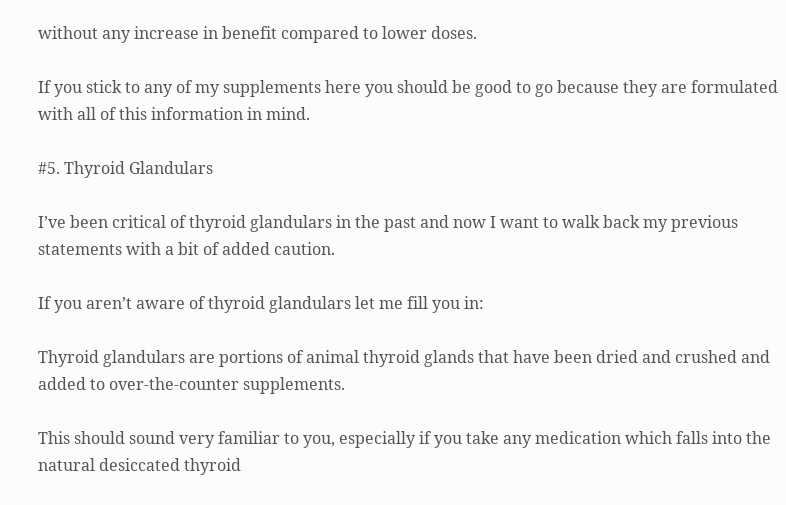without any increase in benefit compared to lower doses.

If you stick to any of my supplements here you should be good to go because they are formulated with all of this information in mind.

#5. Thyroid Glandulars

I’ve been critical of thyroid glandulars in the past and now I want to walk back my previous statements with a bit of added caution.

If you aren’t aware of thyroid glandulars let me fill you in:

Thyroid glandulars are portions of animal thyroid glands that have been dried and crushed and added to over-the-counter supplements.

This should sound very familiar to you, especially if you take any medication which falls into the natural desiccated thyroid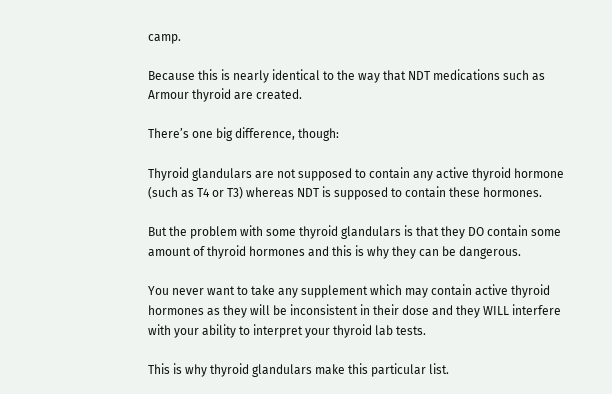camp.

Because this is nearly identical to the way that NDT medications such as Armour thyroid are created.

There’s one big difference, though:

Thyroid glandulars are not supposed to contain any active thyroid hormone (such as T4 or T3) whereas NDT is supposed to contain these hormones.

But the problem with some thyroid glandulars is that they DO contain some amount of thyroid hormones and this is why they can be dangerous.

You never want to take any supplement which may contain active thyroid hormones as they will be inconsistent in their dose and they WILL interfere with your ability to interpret your thyroid lab tests.

This is why thyroid glandulars make this particular list.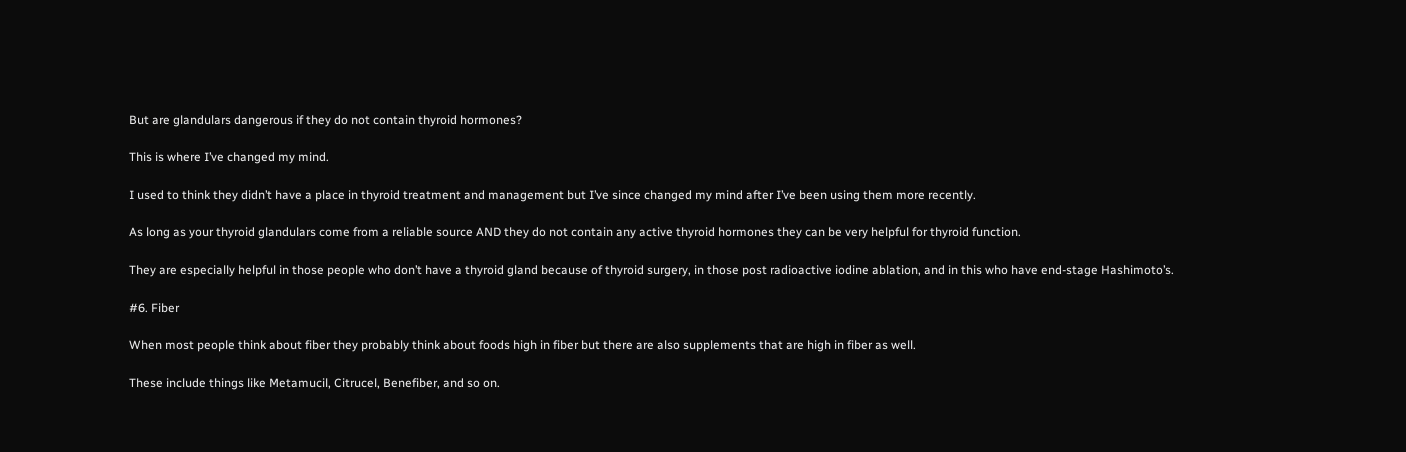But are glandulars dangerous if they do not contain thyroid hormones?

This is where I’ve changed my mind.

I used to think they didn’t have a place in thyroid treatment and management but I’ve since changed my mind after I’ve been using them more recently.

As long as your thyroid glandulars come from a reliable source AND they do not contain any active thyroid hormones they can be very helpful for thyroid function.

They are especially helpful in those people who don’t have a thyroid gland because of thyroid surgery, in those post radioactive iodine ablation, and in this who have end-stage Hashimoto’s.

#6. Fiber

When most people think about fiber they probably think about foods high in fiber but there are also supplements that are high in fiber as well.

These include things like Metamucil, Citrucel, Benefiber, and so on.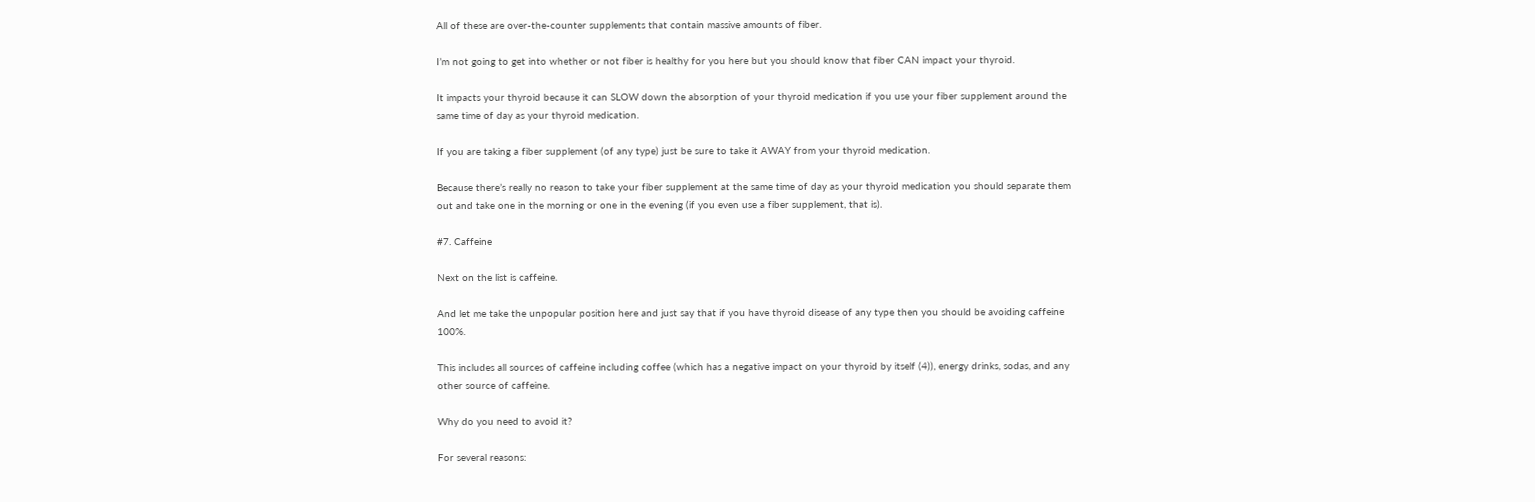All of these are over-the-counter supplements that contain massive amounts of fiber.

I’m not going to get into whether or not fiber is healthy for you here but you should know that fiber CAN impact your thyroid.

It impacts your thyroid because it can SLOW down the absorption of your thyroid medication if you use your fiber supplement around the same time of day as your thyroid medication.

If you are taking a fiber supplement (of any type) just be sure to take it AWAY from your thyroid medication.

Because there’s really no reason to take your fiber supplement at the same time of day as your thyroid medication you should separate them out and take one in the morning or one in the evening (if you even use a fiber supplement, that is).

#7. Caffeine

Next on the list is caffeine.

And let me take the unpopular position here and just say that if you have thyroid disease of any type then you should be avoiding caffeine 100%.

This includes all sources of caffeine including coffee (which has a negative impact on your thyroid by itself (4)), energy drinks, sodas, and any other source of caffeine.

Why do you need to avoid it?

For several reasons: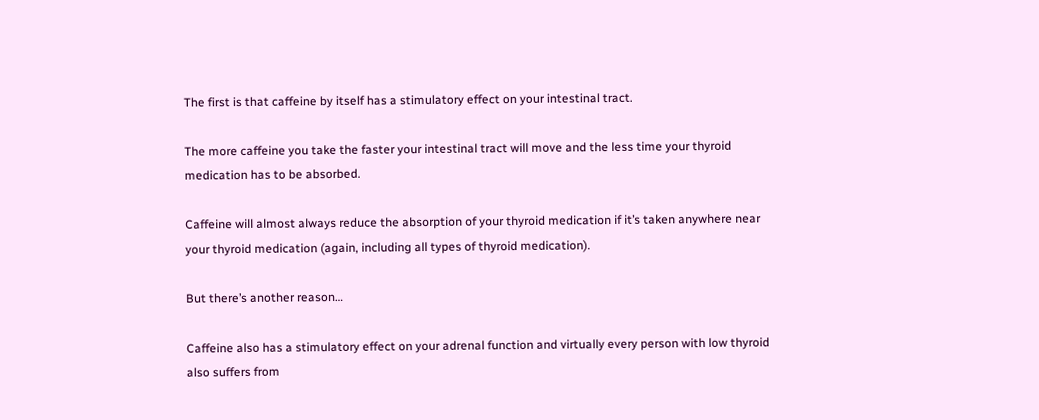The first is that caffeine by itself has a stimulatory effect on your intestinal tract.

The more caffeine you take the faster your intestinal tract will move and the less time your thyroid medication has to be absorbed.

Caffeine will almost always reduce the absorption of your thyroid medication if it’s taken anywhere near your thyroid medication (again, including all types of thyroid medication).

But there’s another reason…

Caffeine also has a stimulatory effect on your adrenal function and virtually every person with low thyroid also suffers from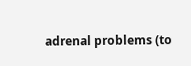adrenal problems (to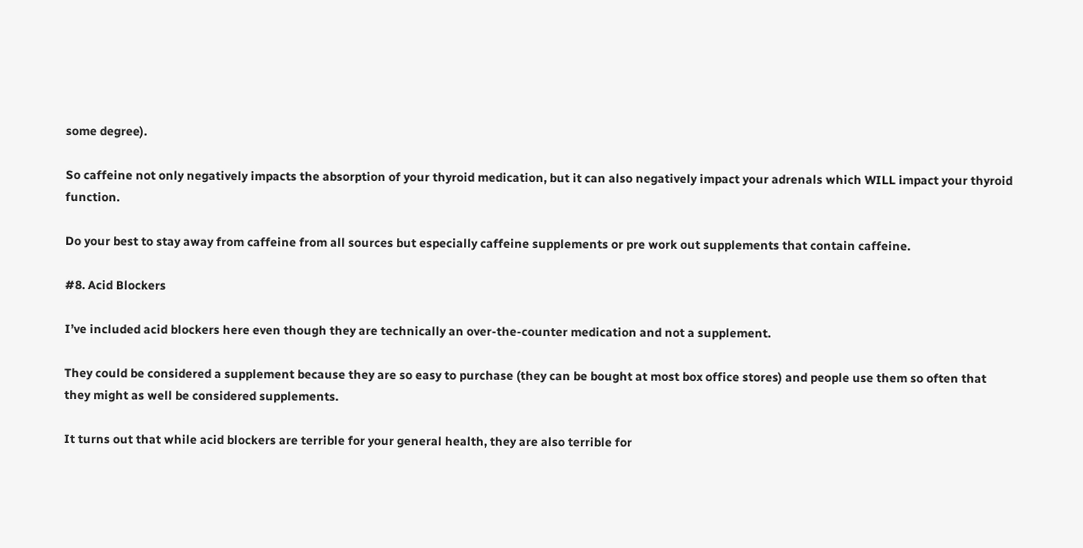some degree).

So caffeine not only negatively impacts the absorption of your thyroid medication, but it can also negatively impact your adrenals which WILL impact your thyroid function.

Do your best to stay away from caffeine from all sources but especially caffeine supplements or pre work out supplements that contain caffeine.

#8. Acid Blockers

I’ve included acid blockers here even though they are technically an over-the-counter medication and not a supplement.

They could be considered a supplement because they are so easy to purchase (they can be bought at most box office stores) and people use them so often that they might as well be considered supplements.

It turns out that while acid blockers are terrible for your general health, they are also terrible for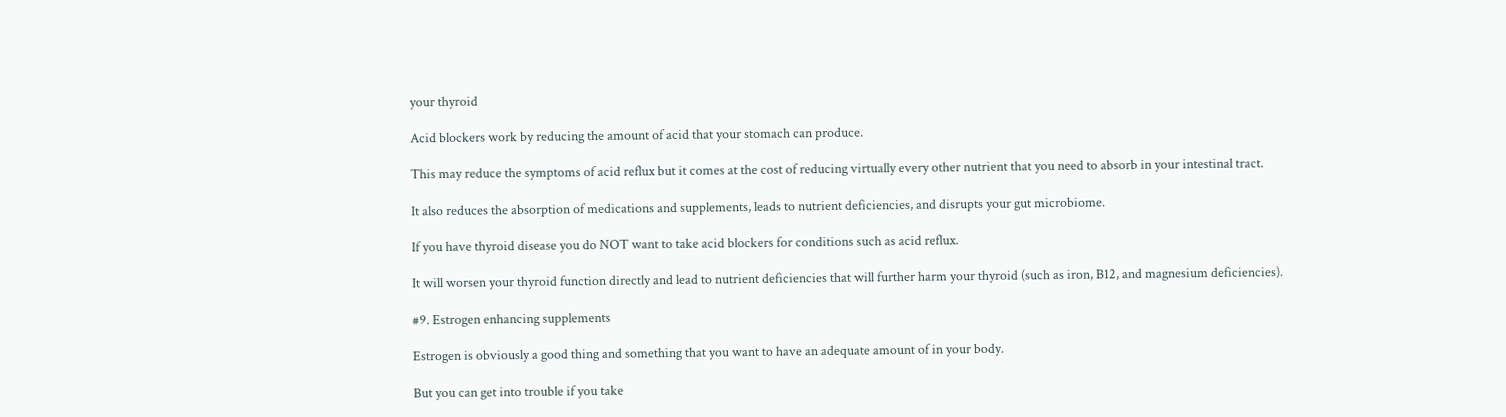your thyroid

Acid blockers work by reducing the amount of acid that your stomach can produce.

This may reduce the symptoms of acid reflux but it comes at the cost of reducing virtually every other nutrient that you need to absorb in your intestinal tract.

It also reduces the absorption of medications and supplements, leads to nutrient deficiencies, and disrupts your gut microbiome.

If you have thyroid disease you do NOT want to take acid blockers for conditions such as acid reflux.

It will worsen your thyroid function directly and lead to nutrient deficiencies that will further harm your thyroid (such as iron, B12, and magnesium deficiencies).

#9. Estrogen enhancing supplements

Estrogen is obviously a good thing and something that you want to have an adequate amount of in your body.

But you can get into trouble if you take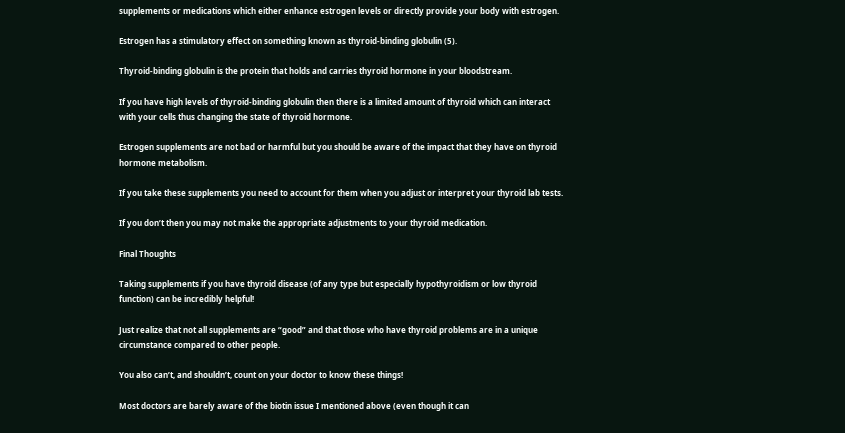supplements or medications which either enhance estrogen levels or directly provide your body with estrogen.

Estrogen has a stimulatory effect on something known as thyroid-binding globulin (5).

Thyroid-binding globulin is the protein that holds and carries thyroid hormone in your bloodstream.

If you have high levels of thyroid-binding globulin then there is a limited amount of thyroid which can interact with your cells thus changing the state of thyroid hormone.

Estrogen supplements are not bad or harmful but you should be aware of the impact that they have on thyroid hormone metabolism.

If you take these supplements you need to account for them when you adjust or interpret your thyroid lab tests.

If you don’t then you may not make the appropriate adjustments to your thyroid medication.

Final Thoughts

Taking supplements if you have thyroid disease (of any type but especially hypothyroidism or low thyroid function) can be incredibly helpful!

Just realize that not all supplements are “good” and that those who have thyroid problems are in a unique circumstance compared to other people.

You also can’t, and shouldn’t, count on your doctor to know these things!

Most doctors are barely aware of the biotin issue I mentioned above (even though it can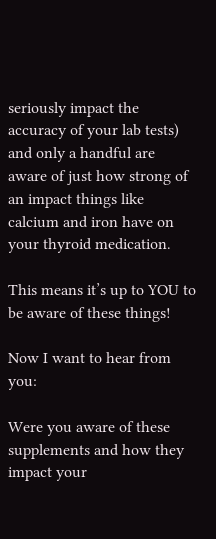seriously impact the accuracy of your lab tests) and only a handful are aware of just how strong of an impact things like calcium and iron have on your thyroid medication.

This means it’s up to YOU to be aware of these things!

Now I want to hear from you:

Were you aware of these supplements and how they impact your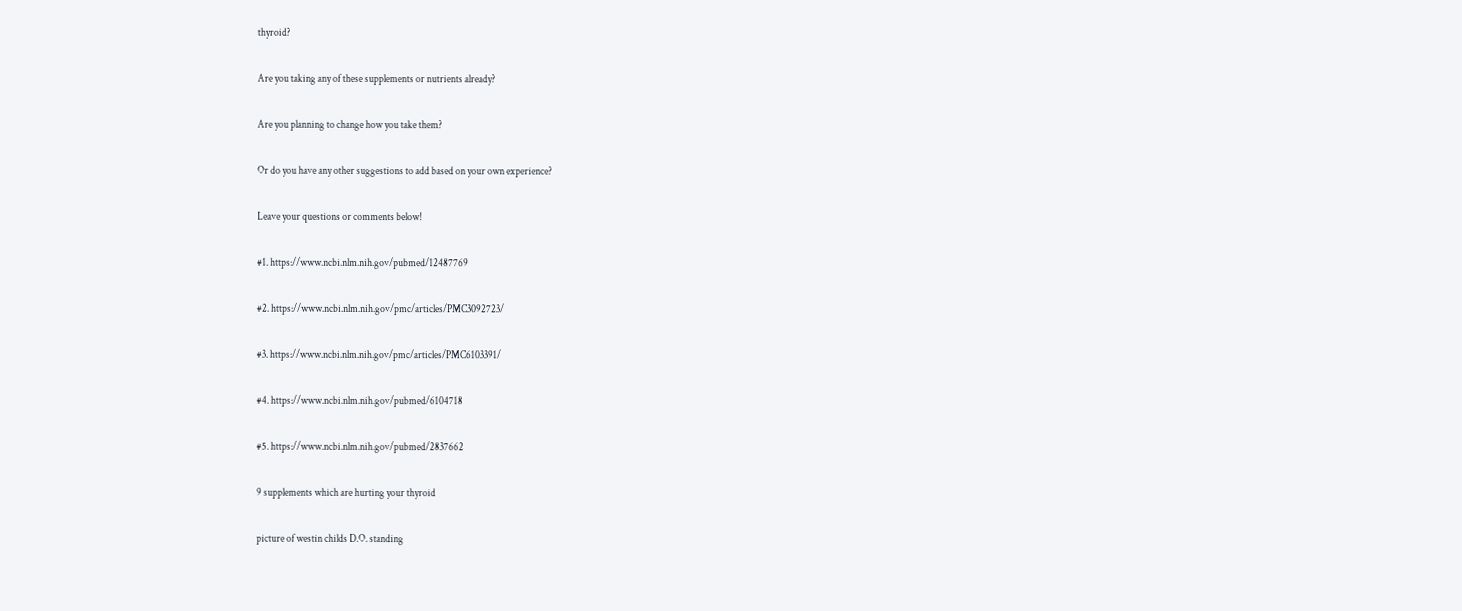thyroid?

Are you taking any of these supplements or nutrients already?

Are you planning to change how you take them?

Or do you have any other suggestions to add based on your own experience?

Leave your questions or comments below!

#1. https://www.ncbi.nlm.nih.gov/pubmed/12487769

#2. https://www.ncbi.nlm.nih.gov/pmc/articles/PMC3092723/

#3. https://www.ncbi.nlm.nih.gov/pmc/articles/PMC6103391/

#4. https://www.ncbi.nlm.nih.gov/pubmed/6104718

#5. https://www.ncbi.nlm.nih.gov/pubmed/2837662

9 supplements which are hurting your thyroid

picture of westin childs D.O. standing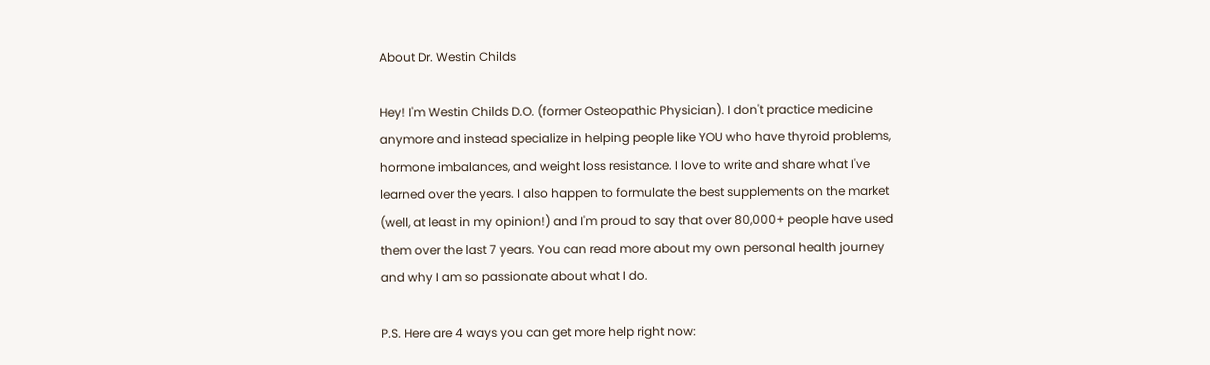About Dr. Westin Childs

Hey! I'm Westin Childs D.O. (former Osteopathic Physician). I don't practice medicine anymore and instead specialize in helping people like YOU who have thyroid problems, hormone imbalances, and weight loss resistance. I love to write and share what I've learned over the years. I also happen to formulate the best supplements on the market (well, at least in my opinion!) and I'm proud to say that over 80,000+ people have used them over the last 7 years. You can read more about my own personal health journey and why I am so passionate about what I do.

P.S. Here are 4 ways you can get more help right now: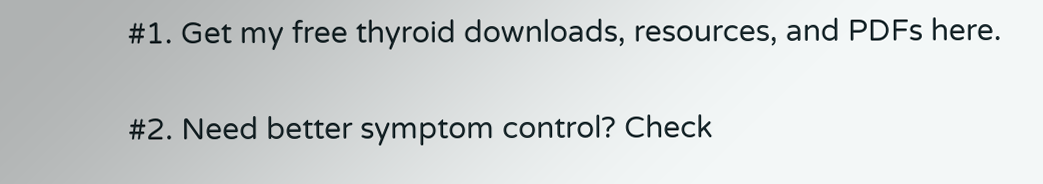#1. Get my free thyroid downloads, resources, and PDFs here.

#2. Need better symptom control? Check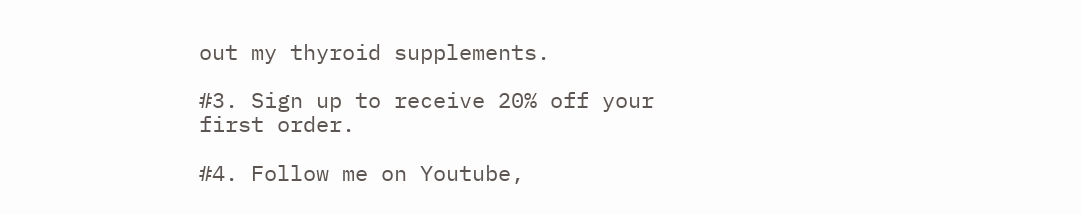out my thyroid supplements.

#3. Sign up to receive 20% off your first order.

#4. Follow me on Youtube,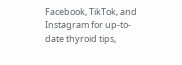Facebook, TikTok, and Instagram for up-to-date thyroid tips,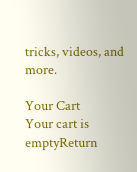tricks, videos, and more.

Your Cart
Your cart is emptyReturn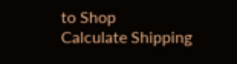to Shop
Calculate Shipping